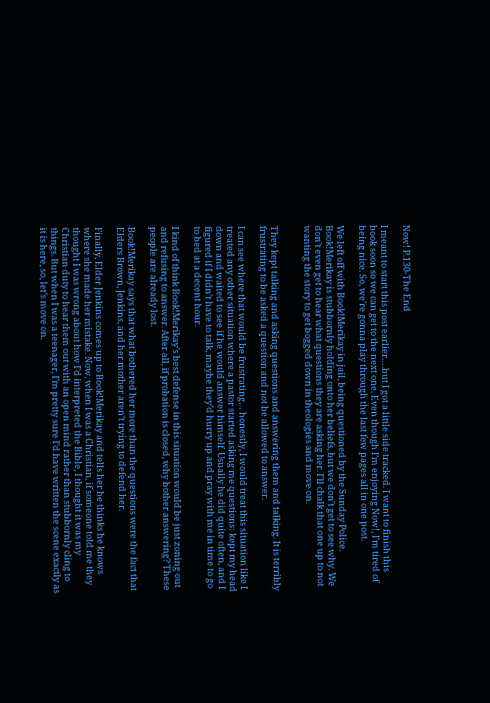Now! P.130-The End

I meant to start this post earlier….but I got a little side tracked. I want to finish this book soon so we can get to the next one. Even though I’m enjoying Now!, I’m tired of being nice. So, we’re gonna play through the last few pages all in one post.

We left off with Book!Merikay in jail, being questioned by the Sunday Police. Book!Merikay is stubbornly holding onto her beliefs, but we don’t get to see why. We don’t even get to hear what questions they are asking her. I’ll chalk that one up to not wanting the story to get bogged down in theologies and move on.


They kept talking and asking questions and answering them and talking. It is terribly frustrating to be asked a question and not be allowed to answer.

I can see where that would be frustrating… honestly, I would treat this situation like I treated any other situation where a pastor started asking me questions: kept my head down and waited to see if he would answer himself. Usually he did quite often, and I figured if I didn’t have to talk, maybe they’d hurry up and pray with me in time to go to bed at a decent hour.

I kind of think Book!Merikay’s best defense in this situation would be just zoning out and refusing to answer. After all, if probation is closed, why bother answering? These people are already lost.

Book!Merikay says that what bothered her more than the questions were the fact that Elders Brown, Jenkins, and her mother aren’t trying to defend her.

Finally, Elder Jenkins comes up to Book!Merikay and tells her he thinks he knows where she made her mistake. Now, when I was a Christian, if someone told me they thought I was wrong about how I’d interpreted the Bible, I thought it was my Christian duty to hear them out with an open mind rather than stubbornly cling to things. But when I was a teenager, I’m pretty sure I’d have written the scene exactly as it is here, so, let’s move on.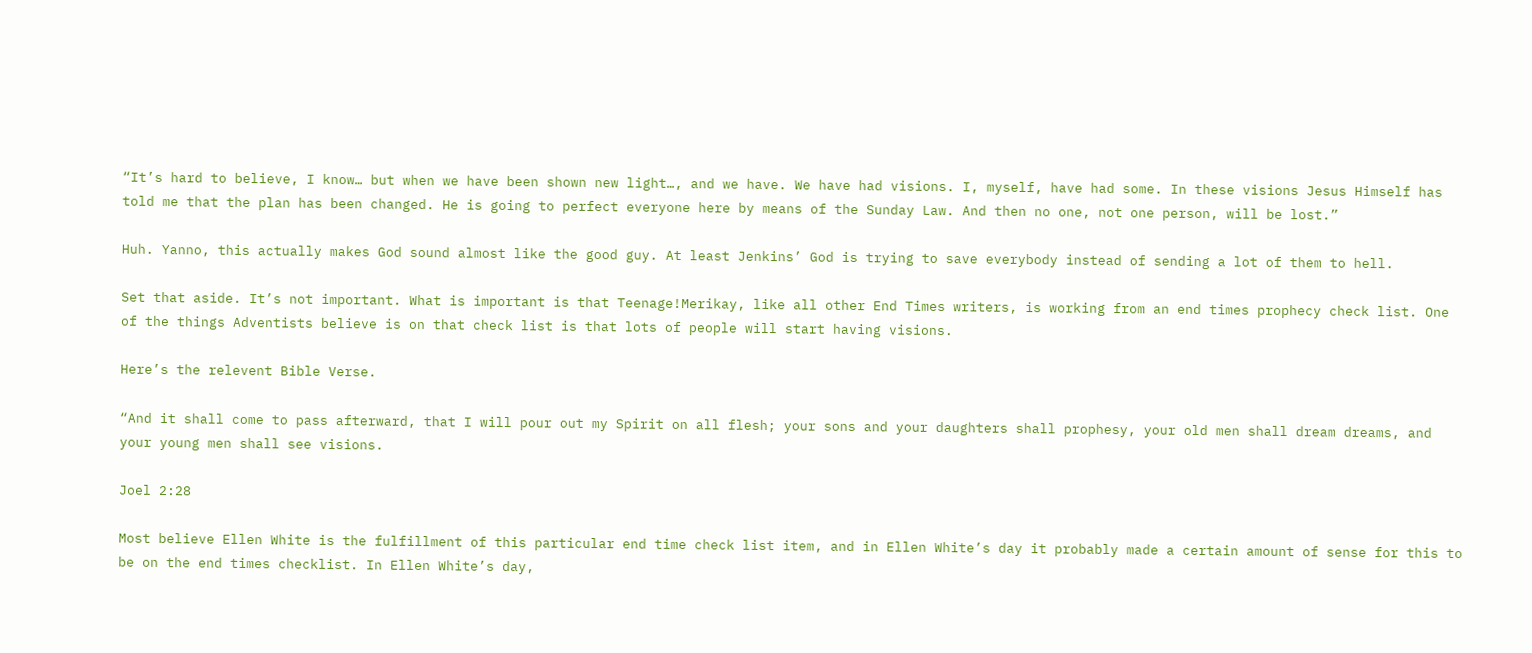“It’s hard to believe, I know… but when we have been shown new light…, and we have. We have had visions. I, myself, have had some. In these visions Jesus Himself has told me that the plan has been changed. He is going to perfect everyone here by means of the Sunday Law. And then no one, not one person, will be lost.”

Huh. Yanno, this actually makes God sound almost like the good guy. At least Jenkins’ God is trying to save everybody instead of sending a lot of them to hell.

Set that aside. It’s not important. What is important is that Teenage!Merikay, like all other End Times writers, is working from an end times prophecy check list. One of the things Adventists believe is on that check list is that lots of people will start having visions.

Here’s the relevent Bible Verse.

“And it shall come to pass afterward, that I will pour out my Spirit on all flesh; your sons and your daughters shall prophesy, your old men shall dream dreams, and your young men shall see visions.

Joel 2:28

Most believe Ellen White is the fulfillment of this particular end time check list item, and in Ellen White’s day it probably made a certain amount of sense for this to be on the end times checklist. In Ellen White’s day,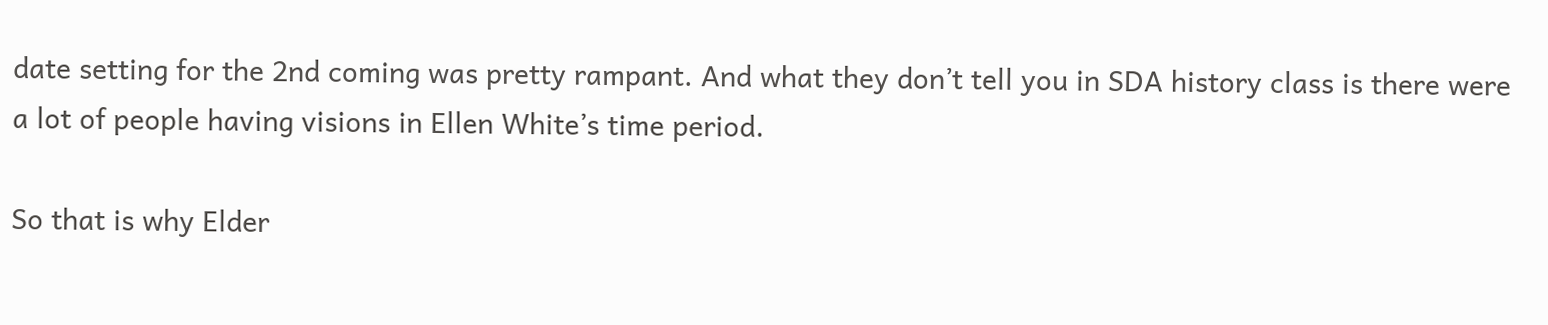date setting for the 2nd coming was pretty rampant. And what they don’t tell you in SDA history class is there were a lot of people having visions in Ellen White’s time period.

So that is why Elder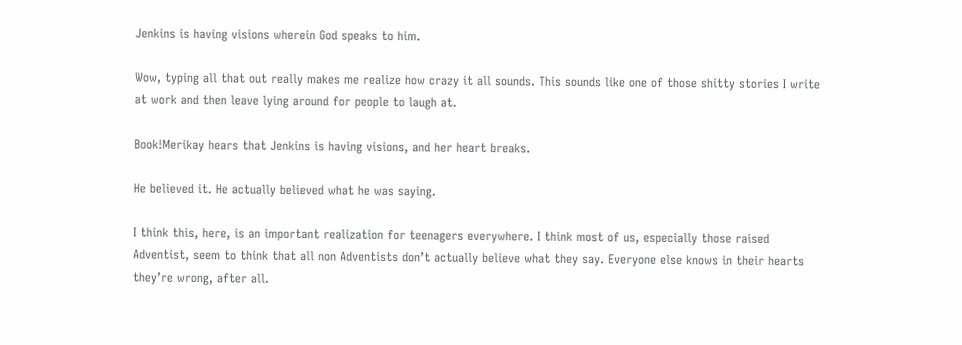Jenkins is having visions wherein God speaks to him.

Wow, typing all that out really makes me realize how crazy it all sounds. This sounds like one of those shitty stories I write at work and then leave lying around for people to laugh at.

Book!Merikay hears that Jenkins is having visions, and her heart breaks.

He believed it. He actually believed what he was saying.

I think this, here, is an important realization for teenagers everywhere. I think most of us, especially those raised Adventist, seem to think that all non Adventists don’t actually believe what they say. Everyone else knows in their hearts they’re wrong, after all.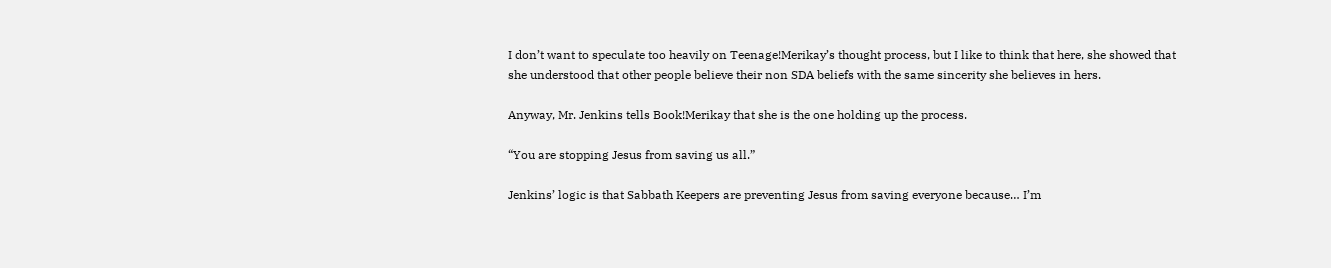I don’t want to speculate too heavily on Teenage!Merikay’s thought process, but I like to think that here, she showed that she understood that other people believe their non SDA beliefs with the same sincerity she believes in hers.

Anyway, Mr. Jenkins tells Book!Merikay that she is the one holding up the process.

“You are stopping Jesus from saving us all.”

Jenkins’ logic is that Sabbath Keepers are preventing Jesus from saving everyone because… I’m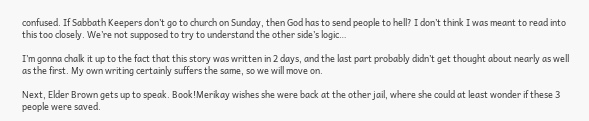confused. If Sabbath Keepers don’t go to church on Sunday, then God has to send people to hell? I don’t think I was meant to read into this too closely. We’re not supposed to try to understand the other side’s logic…

I’m gonna chalk it up to the fact that this story was written in 2 days, and the last part probably didn’t get thought about nearly as well as the first. My own writing certainly suffers the same, so we will move on.

Next, Elder Brown gets up to speak. Book!Merikay wishes she were back at the other jail, where she could at least wonder if these 3 people were saved.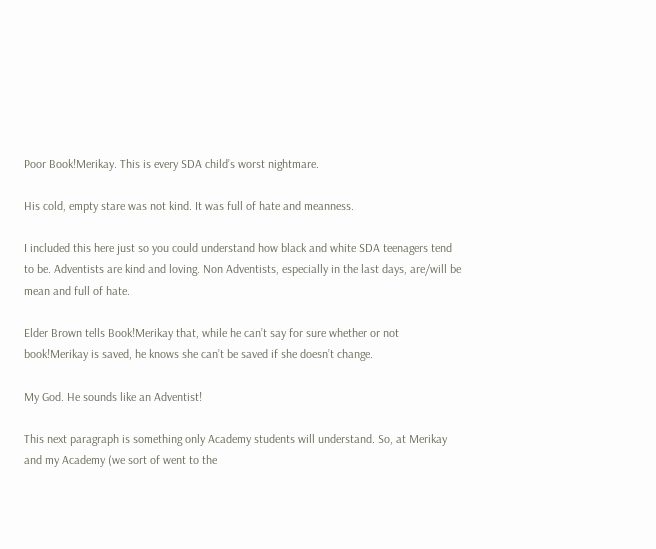Poor Book!Merikay. This is every SDA child’s worst nightmare.

His cold, empty stare was not kind. It was full of hate and meanness.

I included this here just so you could understand how black and white SDA teenagers tend to be. Adventists are kind and loving. Non Adventists, especially in the last days, are/will be mean and full of hate.

Elder Brown tells Book!Merikay that, while he can’t say for sure whether or not book!Merikay is saved, he knows she can’t be saved if she doesn’t change.

My God. He sounds like an Adventist!

This next paragraph is something only Academy students will understand. So, at Merikay and my Academy (we sort of went to the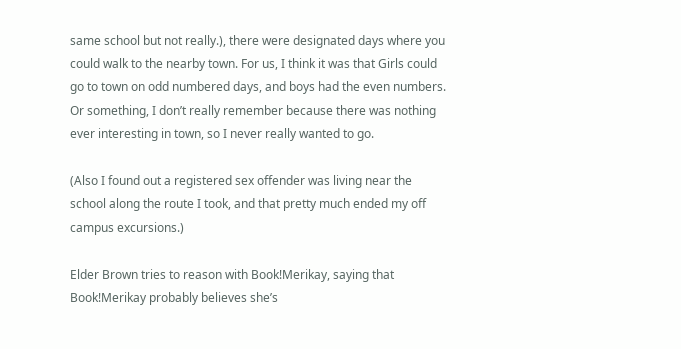same school but not really.), there were designated days where you could walk to the nearby town. For us, I think it was that Girls could go to town on odd numbered days, and boys had the even numbers. Or something, I don’t really remember because there was nothing ever interesting in town, so I never really wanted to go.

(Also I found out a registered sex offender was living near the school along the route I took, and that pretty much ended my off campus excursions.)

Elder Brown tries to reason with Book!Merikay, saying that Book!Merikay probably believes she’s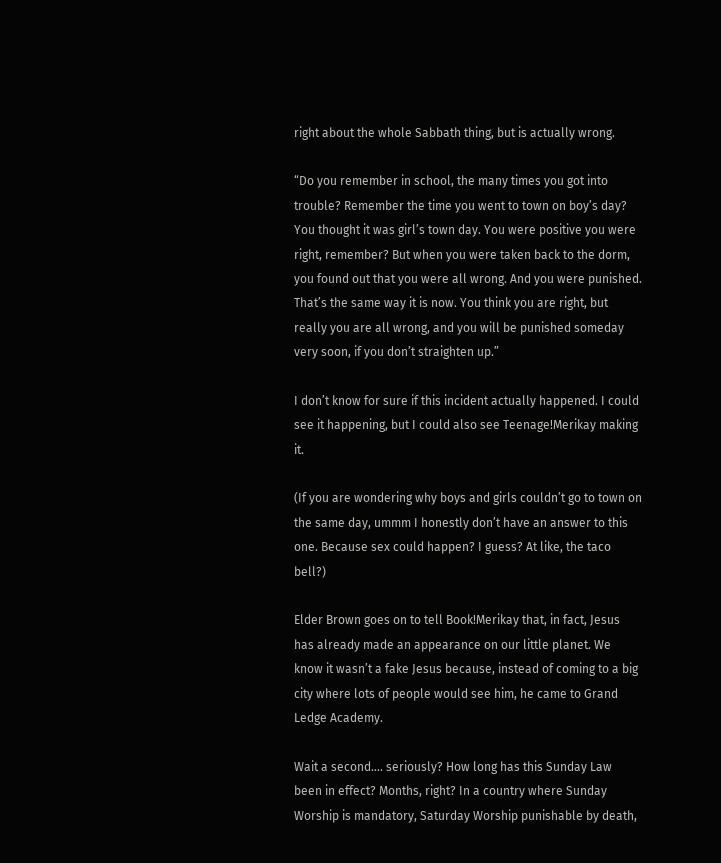right about the whole Sabbath thing, but is actually wrong.

“Do you remember in school, the many times you got into trouble? Remember the time you went to town on boy’s day? You thought it was girl’s town day. You were positive you were right, remember? But when you were taken back to the dorm, you found out that you were all wrong. And you were punished. That’s the same way it is now. You think you are right, but really you are all wrong, and you will be punished someday very soon, if you don’t straighten up.”

I don’t know for sure if this incident actually happened. I could see it happening, but I could also see Teenage!Merikay making it.

(If you are wondering why boys and girls couldn’t go to town on the same day, ummm I honestly don’t have an answer to this one. Because sex could happen? I guess? At like, the taco bell?)

Elder Brown goes on to tell Book!Merikay that, in fact, Jesus has already made an appearance on our little planet. We know it wasn’t a fake Jesus because, instead of coming to a big city where lots of people would see him, he came to Grand Ledge Academy.

Wait a second…. seriously? How long has this Sunday Law been in effect? Months, right? In a country where Sunday Worship is mandatory, Saturday Worship punishable by death,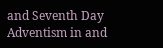and Seventh Day Adventism in and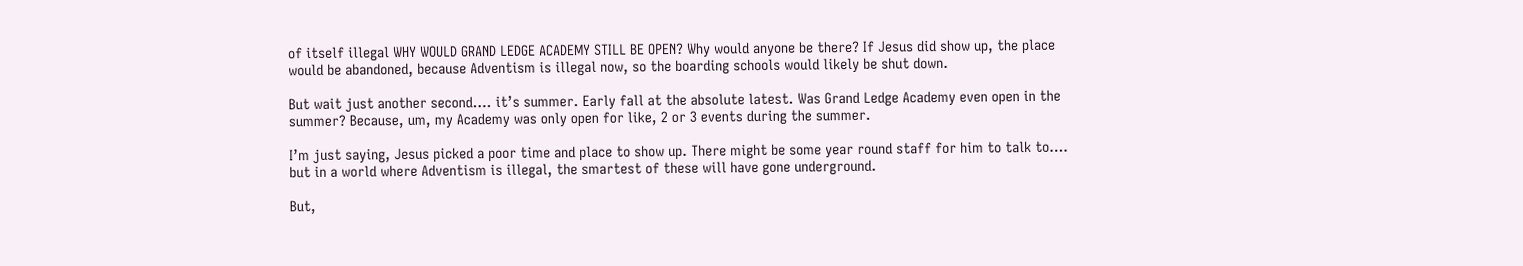of itself illegal WHY WOULD GRAND LEDGE ACADEMY STILL BE OPEN? Why would anyone be there? If Jesus did show up, the place would be abandoned, because Adventism is illegal now, so the boarding schools would likely be shut down.

But wait just another second…. it’s summer. Early fall at the absolute latest. Was Grand Ledge Academy even open in the summer? Because, um, my Academy was only open for like, 2 or 3 events during the summer.

I’m just saying, Jesus picked a poor time and place to show up. There might be some year round staff for him to talk to…. but in a world where Adventism is illegal, the smartest of these will have gone underground.

But,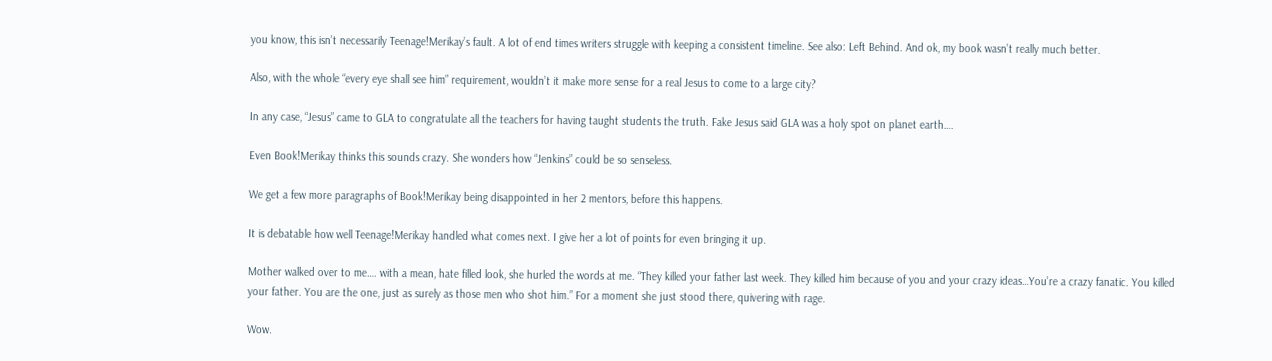you know, this isn’t necessarily Teenage!Merikay’s fault. A lot of end times writers struggle with keeping a consistent timeline. See also: Left Behind. And ok, my book wasn’t really much better.

Also, with the whole “every eye shall see him” requirement, wouldn’t it make more sense for a real Jesus to come to a large city?

In any case, “Jesus” came to GLA to congratulate all the teachers for having taught students the truth. Fake Jesus said GLA was a holy spot on planet earth….

Even Book!Merikay thinks this sounds crazy. She wonders how “Jenkins” could be so senseless.

We get a few more paragraphs of Book!Merikay being disappointed in her 2 mentors, before this happens.

It is debatable how well Teenage!Merikay handled what comes next. I give her a lot of points for even bringing it up.

Mother walked over to me…. with a mean, hate filled look, she hurled the words at me. “They killed your father last week. They killed him because of you and your crazy ideas…You’re a crazy fanatic. You killed your father. You are the one, just as surely as those men who shot him.” For a moment she just stood there, quivering with rage.

Wow.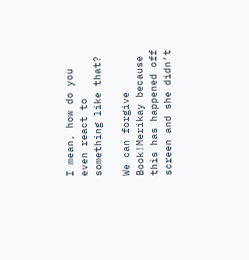I mean, how do you even react to something like that?

We can forgive Book!Merikay because this has happened off screen and she didn’t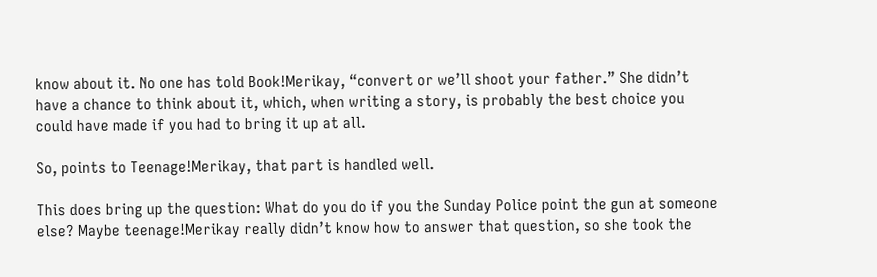know about it. No one has told Book!Merikay, “convert or we’ll shoot your father.” She didn’t have a chance to think about it, which, when writing a story, is probably the best choice you could have made if you had to bring it up at all.

So, points to Teenage!Merikay, that part is handled well.

This does bring up the question: What do you do if you the Sunday Police point the gun at someone else? Maybe teenage!Merikay really didn’t know how to answer that question, so she took the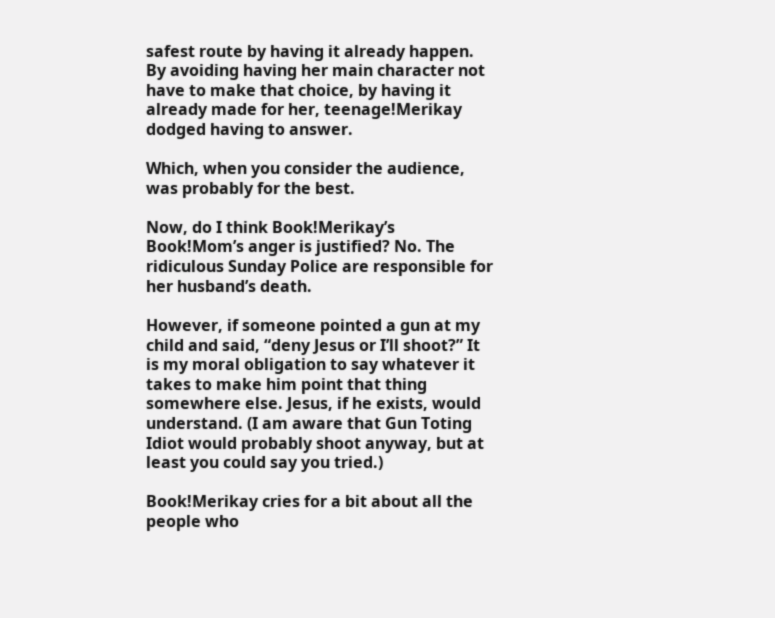safest route by having it already happen. By avoiding having her main character not have to make that choice, by having it already made for her, teenage!Merikay dodged having to answer.

Which, when you consider the audience, was probably for the best.

Now, do I think Book!Merikay’s Book!Mom’s anger is justified? No. The ridiculous Sunday Police are responsible for her husband’s death.

However, if someone pointed a gun at my child and said, “deny Jesus or I’ll shoot?” It is my moral obligation to say whatever it takes to make him point that thing somewhere else. Jesus, if he exists, would understand. (I am aware that Gun Toting Idiot would probably shoot anyway, but at least you could say you tried.)

Book!Merikay cries for a bit about all the people who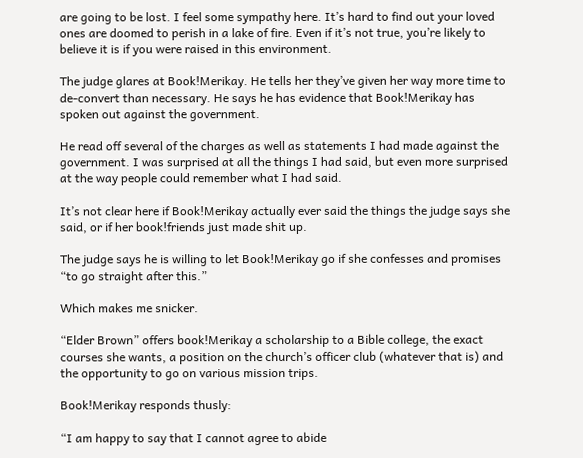are going to be lost. I feel some sympathy here. It’s hard to find out your loved ones are doomed to perish in a lake of fire. Even if it’s not true, you’re likely to believe it is if you were raised in this environment.

The judge glares at Book!Merikay. He tells her they’ve given her way more time to de-convert than necessary. He says he has evidence that Book!Merikay has spoken out against the government.

He read off several of the charges as well as statements I had made against the government. I was surprised at all the things I had said, but even more surprised at the way people could remember what I had said.

It’s not clear here if Book!Merikay actually ever said the things the judge says she said, or if her book!friends just made shit up.

The judge says he is willing to let Book!Merikay go if she confesses and promises “to go straight after this.”

Which makes me snicker.

“Elder Brown” offers book!Merikay a scholarship to a Bible college, the exact courses she wants, a position on the church’s officer club (whatever that is) and the opportunity to go on various mission trips.

Book!Merikay responds thusly:

“I am happy to say that I cannot agree to abide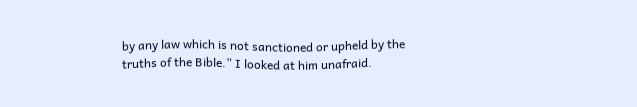by any law which is not sanctioned or upheld by the truths of the Bible.” I looked at him unafraid.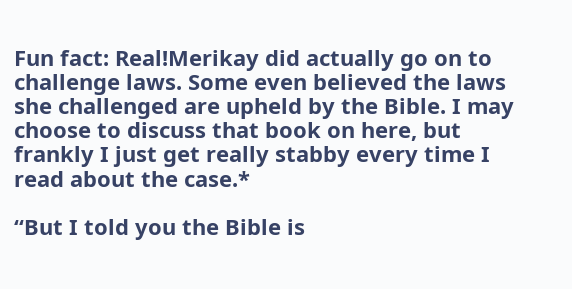Fun fact: Real!Merikay did actually go on to challenge laws. Some even believed the laws she challenged are upheld by the Bible. I may choose to discuss that book on here, but frankly I just get really stabby every time I read about the case.*

“But I told you the Bible is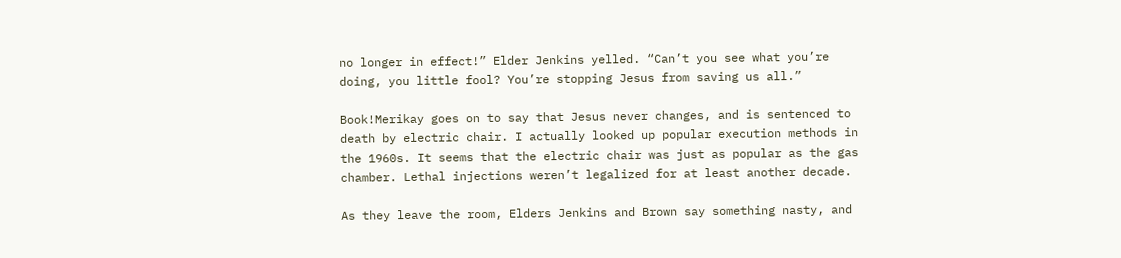no longer in effect!” Elder Jenkins yelled. “Can’t you see what you’re doing, you little fool? You’re stopping Jesus from saving us all.”

Book!Merikay goes on to say that Jesus never changes, and is sentenced to death by electric chair. I actually looked up popular execution methods in the 1960s. It seems that the electric chair was just as popular as the gas chamber. Lethal injections weren’t legalized for at least another decade.

As they leave the room, Elders Jenkins and Brown say something nasty, and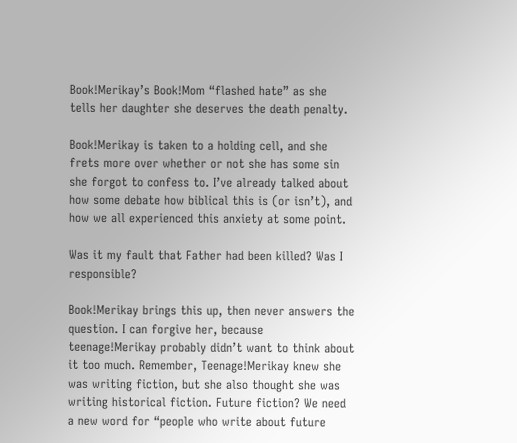Book!Merikay’s Book!Mom “flashed hate” as she tells her daughter she deserves the death penalty.

Book!Merikay is taken to a holding cell, and she frets more over whether or not she has some sin she forgot to confess to. I’ve already talked about how some debate how biblical this is (or isn’t), and how we all experienced this anxiety at some point.

Was it my fault that Father had been killed? Was I responsible?

Book!Merikay brings this up, then never answers the question. I can forgive her, because teenage!Merikay probably didn’t want to think about it too much. Remember, Teenage!Merikay knew she was writing fiction, but she also thought she was writing historical fiction. Future fiction? We need a new word for “people who write about future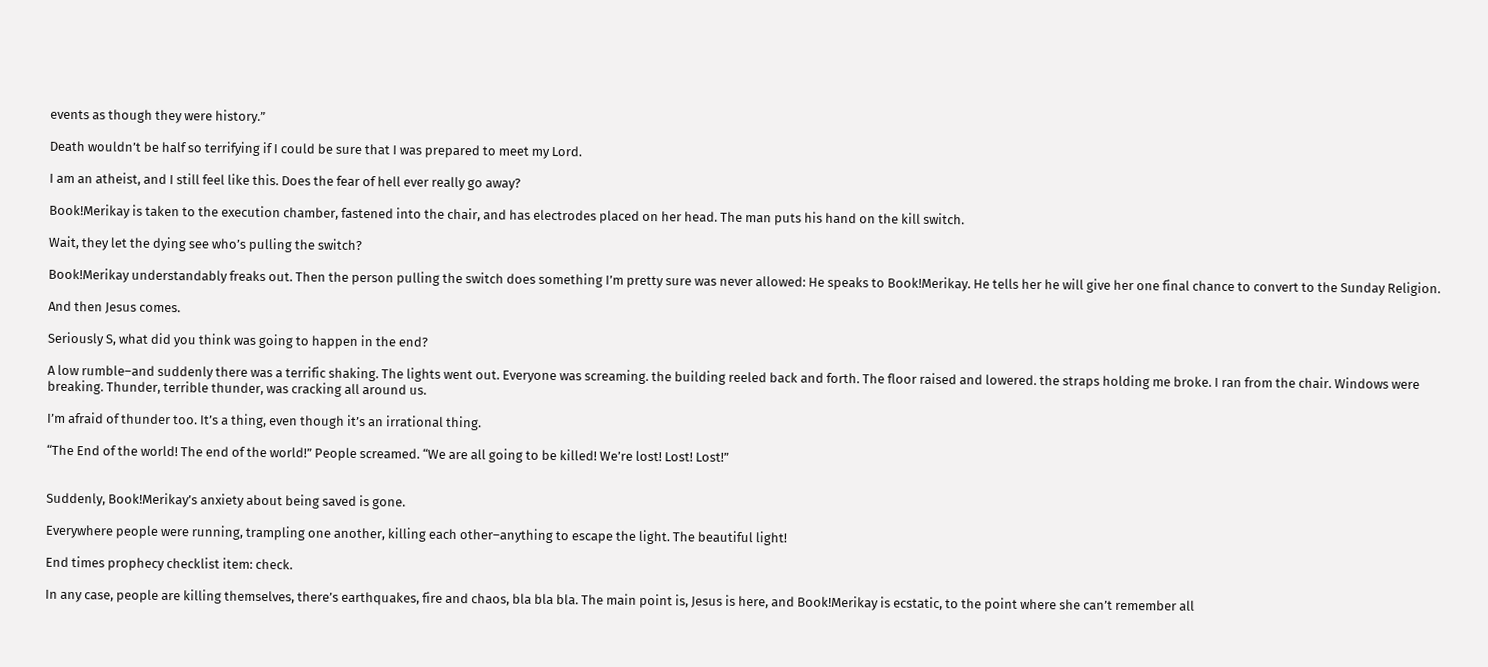events as though they were history.”

Death wouldn’t be half so terrifying if I could be sure that I was prepared to meet my Lord.

I am an atheist, and I still feel like this. Does the fear of hell ever really go away?

Book!Merikay is taken to the execution chamber, fastened into the chair, and has electrodes placed on her head. The man puts his hand on the kill switch.

Wait, they let the dying see who’s pulling the switch?

Book!Merikay understandably freaks out. Then the person pulling the switch does something I’m pretty sure was never allowed: He speaks to Book!Merikay. He tells her he will give her one final chance to convert to the Sunday Religion.

And then Jesus comes.

Seriously S, what did you think was going to happen in the end?

A low rumble–and suddenly there was a terrific shaking. The lights went out. Everyone was screaming. the building reeled back and forth. The floor raised and lowered. the straps holding me broke. I ran from the chair. Windows were breaking. Thunder, terrible thunder, was cracking all around us.

I’m afraid of thunder too. It’s a thing, even though it’s an irrational thing.

“The End of the world! The end of the world!” People screamed. “We are all going to be killed! We’re lost! Lost! Lost!”


Suddenly, Book!Merikay’s anxiety about being saved is gone.

Everywhere people were running, trampling one another, killing each other–anything to escape the light. The beautiful light!

End times prophecy checklist item: check.

In any case, people are killing themselves, there’s earthquakes, fire and chaos, bla bla bla. The main point is, Jesus is here, and Book!Merikay is ecstatic, to the point where she can’t remember all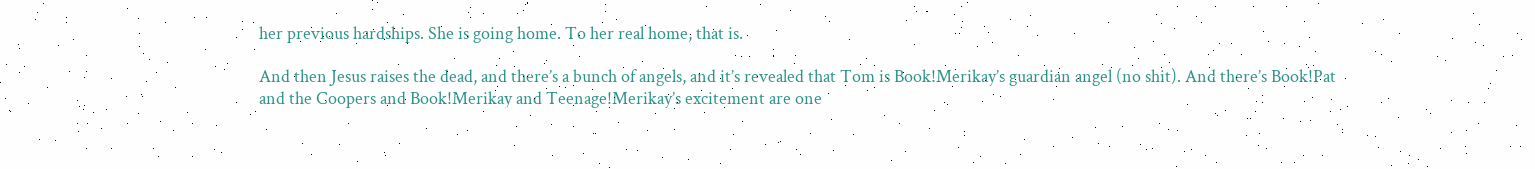her previous hardships. She is going home. To her real home, that is.

And then Jesus raises the dead, and there’s a bunch of angels, and it’s revealed that Tom is Book!Merikay’s guardian angel (no shit). And there’s Book!Pat and the Coopers and Book!Merikay and Teenage!Merikay’s excitement are one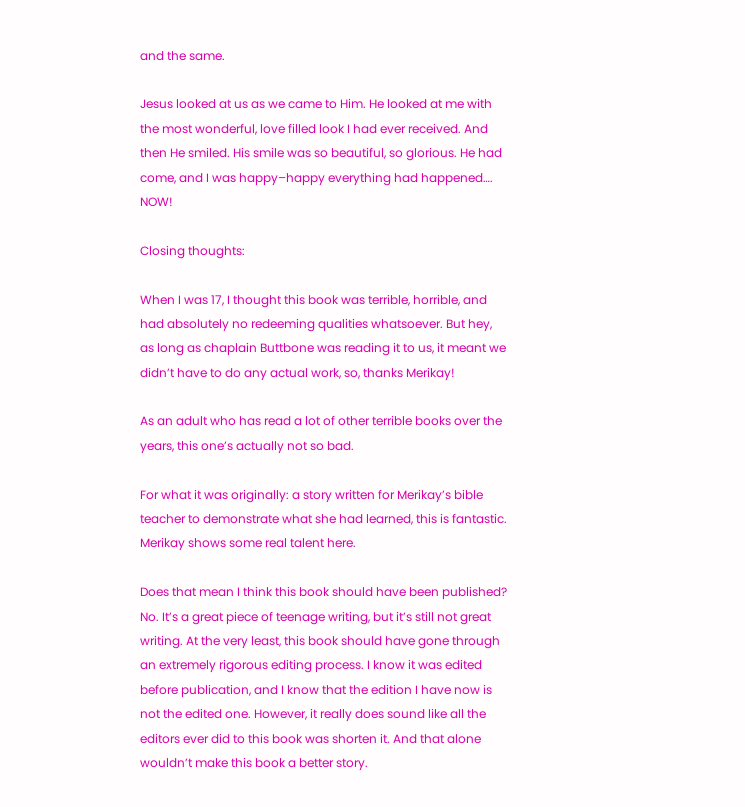and the same.

Jesus looked at us as we came to Him. He looked at me with the most wonderful, love filled look I had ever received. And then He smiled. His smile was so beautiful, so glorious. He had come, and I was happy–happy everything had happened…. NOW!

Closing thoughts:

When I was 17, I thought this book was terrible, horrible, and had absolutely no redeeming qualities whatsoever. But hey, as long as chaplain Buttbone was reading it to us, it meant we didn’t have to do any actual work, so, thanks Merikay!

As an adult who has read a lot of other terrible books over the years, this one’s actually not so bad.

For what it was originally: a story written for Merikay’s bible teacher to demonstrate what she had learned, this is fantastic. Merikay shows some real talent here.

Does that mean I think this book should have been published? No. It’s a great piece of teenage writing, but it’s still not great writing. At the very least, this book should have gone through an extremely rigorous editing process. I know it was edited before publication, and I know that the edition I have now is not the edited one. However, it really does sound like all the editors ever did to this book was shorten it. And that alone wouldn’t make this book a better story.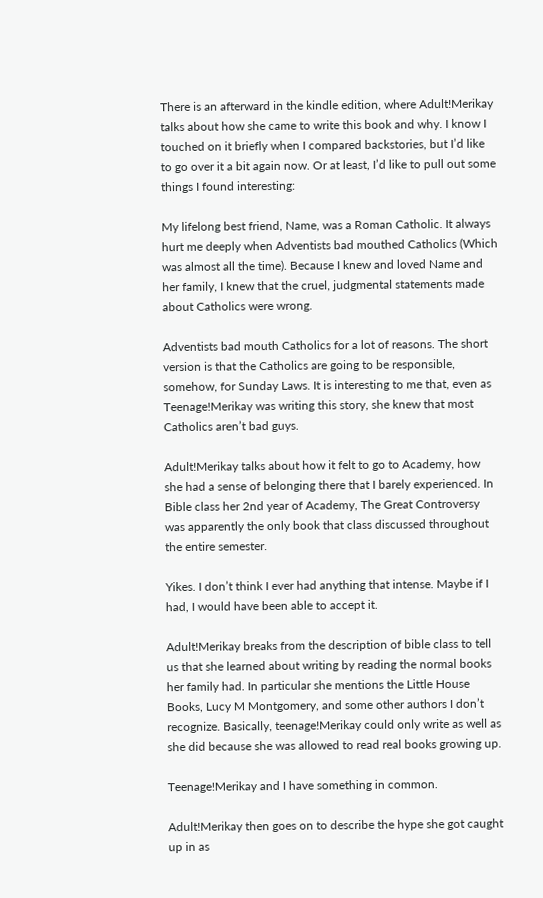There is an afterward in the kindle edition, where Adult!Merikay talks about how she came to write this book and why. I know I touched on it briefly when I compared backstories, but I’d like to go over it a bit again now. Or at least, I’d like to pull out some things I found interesting:

My lifelong best friend, Name, was a Roman Catholic. It always hurt me deeply when Adventists bad mouthed Catholics (Which was almost all the time). Because I knew and loved Name and her family, I knew that the cruel, judgmental statements made about Catholics were wrong.

Adventists bad mouth Catholics for a lot of reasons. The short version is that the Catholics are going to be responsible, somehow, for Sunday Laws. It is interesting to me that, even as Teenage!Merikay was writing this story, she knew that most Catholics aren’t bad guys.

Adult!Merikay talks about how it felt to go to Academy, how she had a sense of belonging there that I barely experienced. In Bible class her 2nd year of Academy, The Great Controversy was apparently the only book that class discussed throughout the entire semester.

Yikes. I don’t think I ever had anything that intense. Maybe if I had, I would have been able to accept it.

Adult!Merikay breaks from the description of bible class to tell us that she learned about writing by reading the normal books her family had. In particular she mentions the Little House Books, Lucy M Montgomery, and some other authors I don’t recognize. Basically, teenage!Merikay could only write as well as she did because she was allowed to read real books growing up.

Teenage!Merikay and I have something in common.

Adult!Merikay then goes on to describe the hype she got caught up in as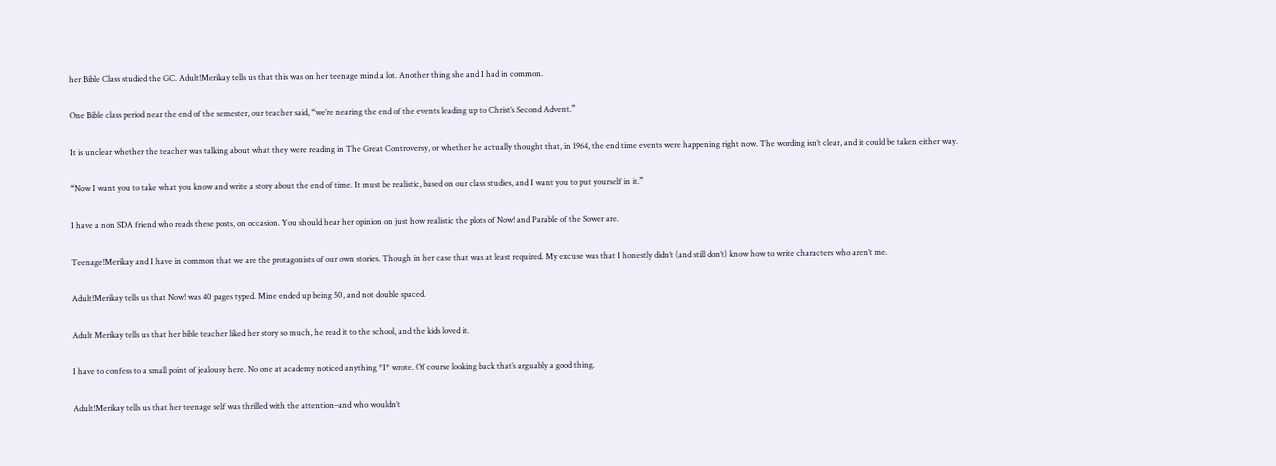her Bible Class studied the GC. Adult!Merikay tells us that this was on her teenage mind a lot. Another thing she and I had in common.

One Bible class period near the end of the semester, our teacher said, “we’re nearing the end of the events leading up to Christ’s Second Advent.”

It is unclear whether the teacher was talking about what they were reading in The Great Controversy, or whether he actually thought that, in 1964, the end time events were happening right now. The wording isn’t clear, and it could be taken either way.

“Now I want you to take what you know and write a story about the end of time. It must be realistic, based on our class studies, and I want you to put yourself in it.”

I have a non SDA friend who reads these posts, on occasion. You should hear her opinion on just how realistic the plots of Now! and Parable of the Sower are.

Teenage!Merikay and I have in common that we are the protagonists of our own stories. Though in her case that was at least required. My excuse was that I honestly didn’t (and still don’t) know how to write characters who aren’t me.

Adult!Merikay tells us that Now! was 40 pages typed. Mine ended up being 50, and not double spaced.

Adult Merikay tells us that her bible teacher liked her story so much, he read it to the school, and the kids loved it.

I have to confess to a small point of jealousy here. No one at academy noticed anything *I* wrote. Of course looking back that’s arguably a good thing.

Adult!Merikay tells us that her teenage self was thrilled with the attention–and who wouldn’t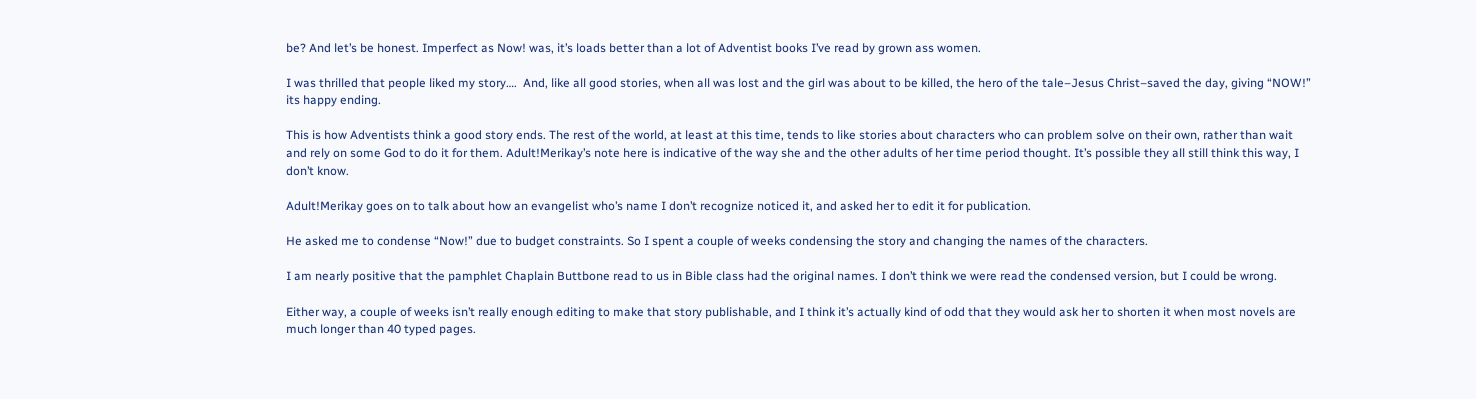be? And let’s be honest. Imperfect as Now! was, it’s loads better than a lot of Adventist books I’ve read by grown ass women.

I was thrilled that people liked my story….  And, like all good stories, when all was lost and the girl was about to be killed, the hero of the tale–Jesus Christ–saved the day, giving “NOW!” its happy ending.

This is how Adventists think a good story ends. The rest of the world, at least at this time, tends to like stories about characters who can problem solve on their own, rather than wait and rely on some God to do it for them. Adult!Merikay’s note here is indicative of the way she and the other adults of her time period thought. It’s possible they all still think this way, I don’t know.

Adult!Merikay goes on to talk about how an evangelist who’s name I don’t recognize noticed it, and asked her to edit it for publication.

He asked me to condense “Now!” due to budget constraints. So I spent a couple of weeks condensing the story and changing the names of the characters.

I am nearly positive that the pamphlet Chaplain Buttbone read to us in Bible class had the original names. I don’t think we were read the condensed version, but I could be wrong.

Either way, a couple of weeks isn’t really enough editing to make that story publishable, and I think it’s actually kind of odd that they would ask her to shorten it when most novels are much longer than 40 typed pages.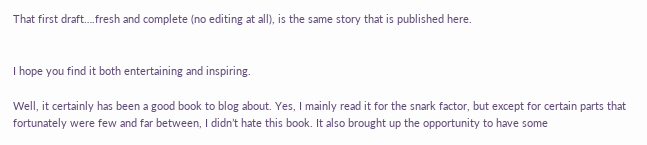That first draft….fresh and complete (no editing at all), is the same story that is published here.


I hope you find it both entertaining and inspiring.

Well, it certainly has been a good book to blog about. Yes, I mainly read it for the snark factor, but except for certain parts that fortunately were few and far between, I didn’t hate this book. It also brought up the opportunity to have some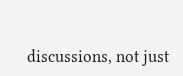discussions, not just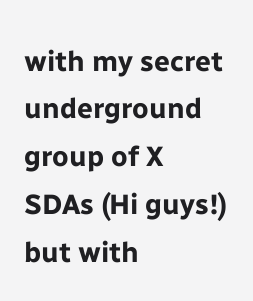with my secret underground group of X SDAs (Hi guys!) but with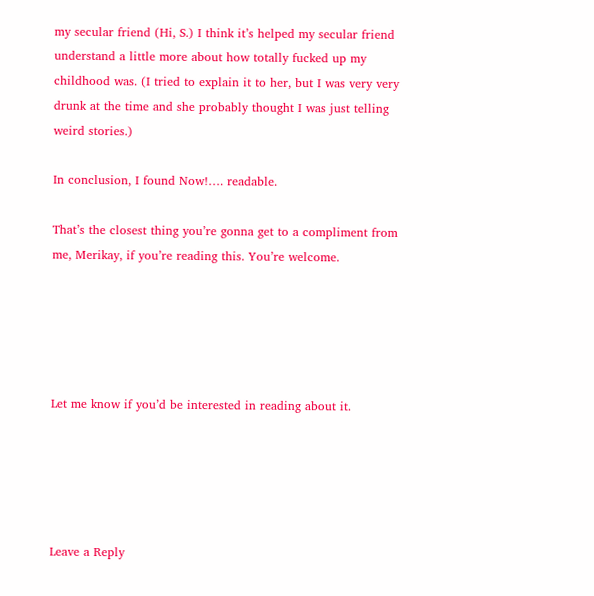my secular friend (Hi, S.) I think it’s helped my secular friend understand a little more about how totally fucked up my childhood was. (I tried to explain it to her, but I was very very drunk at the time and she probably thought I was just telling weird stories.)

In conclusion, I found Now!…. readable.

That’s the closest thing you’re gonna get to a compliment from me, Merikay, if you’re reading this. You’re welcome.





Let me know if you’d be interested in reading about it.





Leave a Reply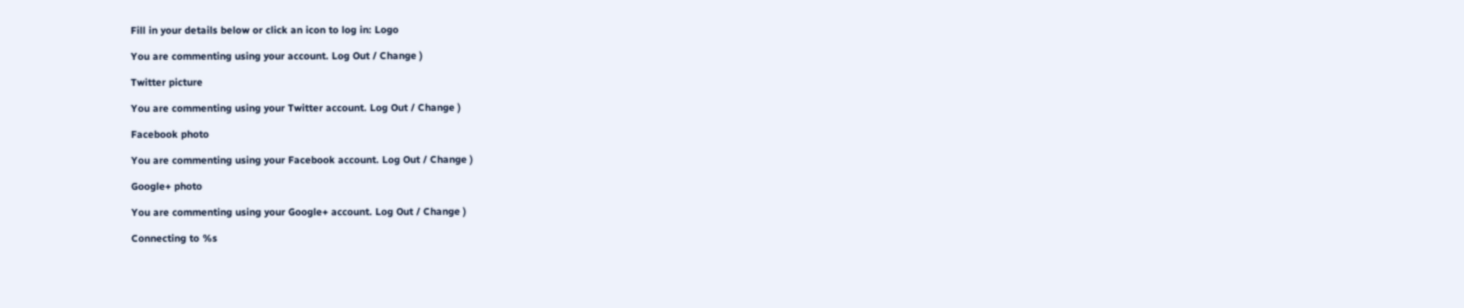Fill in your details below or click an icon to log in: Logo

You are commenting using your account. Log Out / Change )

Twitter picture

You are commenting using your Twitter account. Log Out / Change )

Facebook photo

You are commenting using your Facebook account. Log Out / Change )

Google+ photo

You are commenting using your Google+ account. Log Out / Change )

Connecting to %s